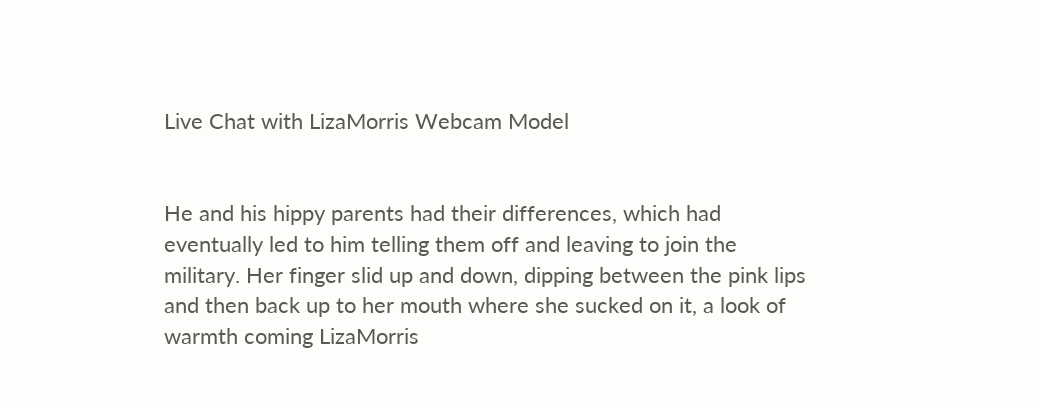Live Chat with LizaMorris Webcam Model


He and his hippy parents had their differences, which had eventually led to him telling them off and leaving to join the military. Her finger slid up and down, dipping between the pink lips and then back up to her mouth where she sucked on it, a look of warmth coming LizaMorris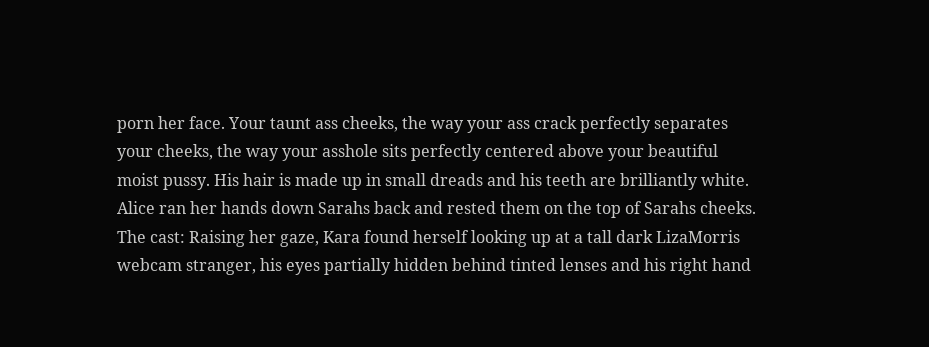porn her face. Your taunt ass cheeks, the way your ass crack perfectly separates your cheeks, the way your asshole sits perfectly centered above your beautiful moist pussy. His hair is made up in small dreads and his teeth are brilliantly white. Alice ran her hands down Sarahs back and rested them on the top of Sarahs cheeks. The cast: Raising her gaze, Kara found herself looking up at a tall dark LizaMorris webcam stranger, his eyes partially hidden behind tinted lenses and his right hand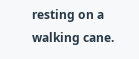resting on a walking cane.